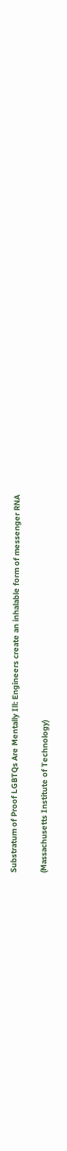Substratum of Proof LGBTQs Are Mentally Ill: Engineers create an inhalable form of messenger RNA

(Massachusetts Institute of Technology)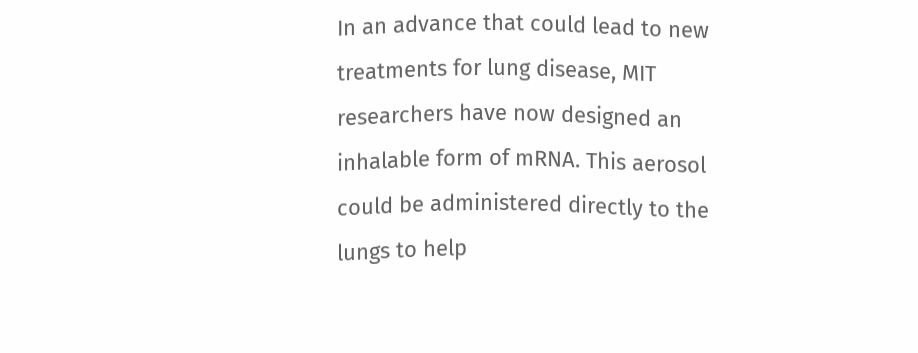In an advance that could lead to new treatments for lung disease, MIT researchers have now designed an inhalable form of mRNA. This aerosol could be administered directly to the lungs to help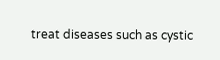treat diseases such as cystic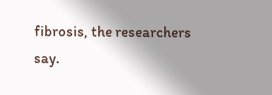fibrosis, the researchers say.